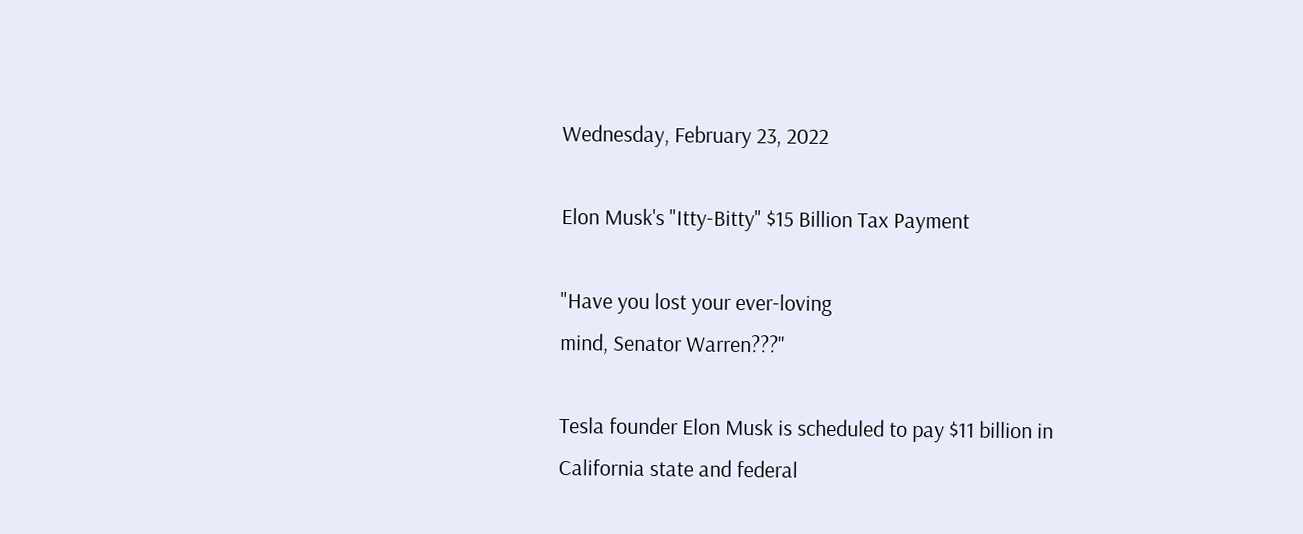Wednesday, February 23, 2022

Elon Musk's "Itty-Bitty" $15 Billion Tax Payment

"Have you lost your ever-loving
mind, Senator Warren???"

Tesla founder Elon Musk is scheduled to pay $11 billion in California state and federal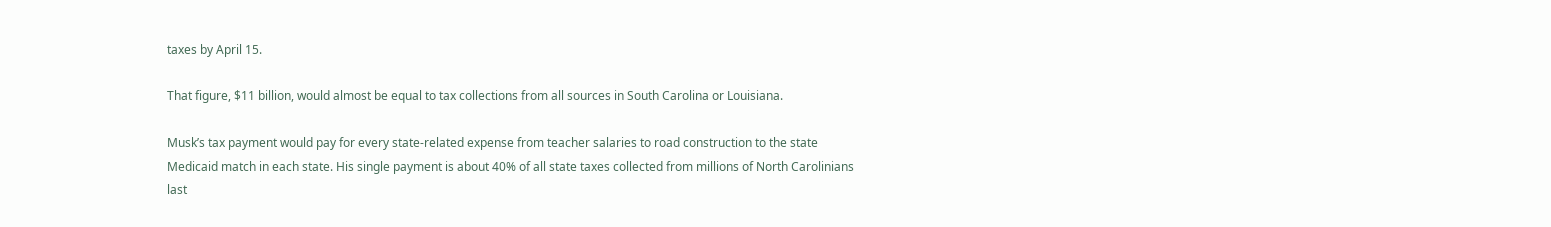taxes by April 15.

That figure, $11 billion, would almost be equal to tax collections from all sources in South Carolina or Louisiana.

Musk’s tax payment would pay for every state-related expense from teacher salaries to road construction to the state Medicaid match in each state. His single payment is about 40% of all state taxes collected from millions of North Carolinians last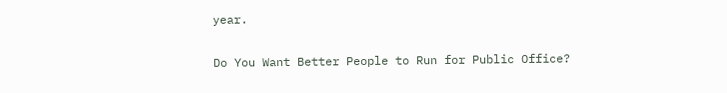year.

Do You Want Better People to Run for Public Office?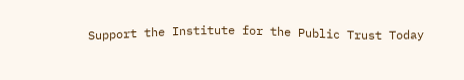Support the Institute for the Public Trust Today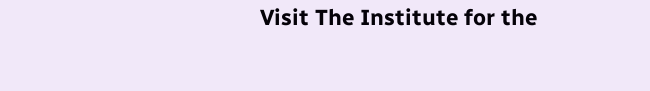Visit The Institute for the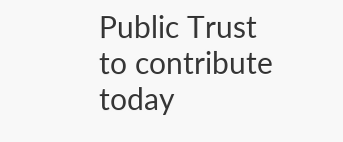Public Trust to contribute today